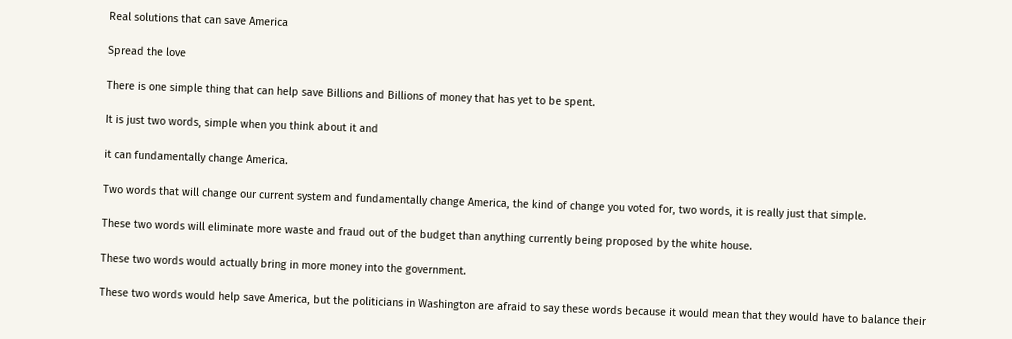Real solutions that can save America

Spread the love

There is one simple thing that can help save Billions and Billions of money that has yet to be spent.

It is just two words, simple when you think about it and

it can fundamentally change America.

Two words that will change our current system and fundamentally change America, the kind of change you voted for, two words, it is really just that simple.

These two words will eliminate more waste and fraud out of the budget than anything currently being proposed by the white house.

These two words would actually bring in more money into the government.

These two words would help save America, but the politicians in Washington are afraid to say these words because it would mean that they would have to balance their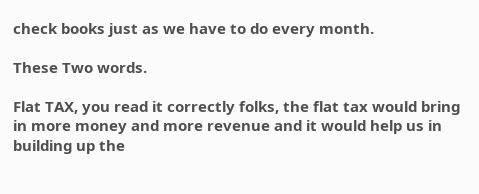check books just as we have to do every month.

These Two words.

Flat TAX, you read it correctly folks, the flat tax would bring in more money and more revenue and it would help us in building up the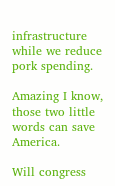infrastructure while we reduce pork spending.

Amazing I know, those two little words can save America.

Will congress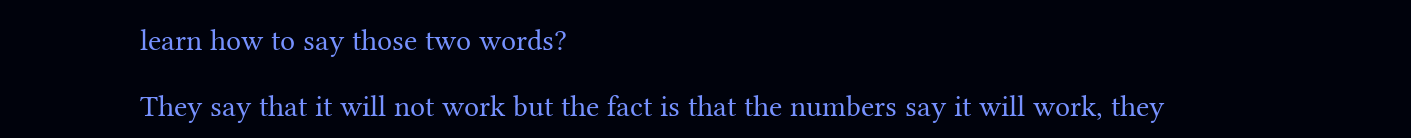learn how to say those two words?

They say that it will not work but the fact is that the numbers say it will work, they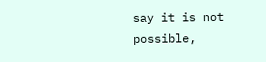say it is not possible,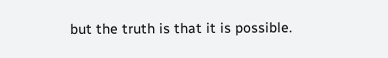but the truth is that it is possible.